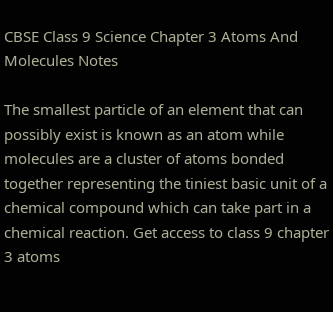CBSE Class 9 Science Chapter 3 Atoms And Molecules Notes

The smallest particle of an element that can possibly exist is known as an atom while molecules are a cluster of atoms bonded together representing the tiniest basic unit of a chemical compound which can take part in a chemical reaction. Get access to class 9 chapter 3 atoms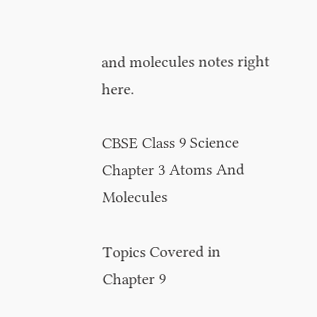and molecules notes right here.

CBSE Class 9 Science Chapter 3 Atoms And Molecules

Topics Covered in Chapter 9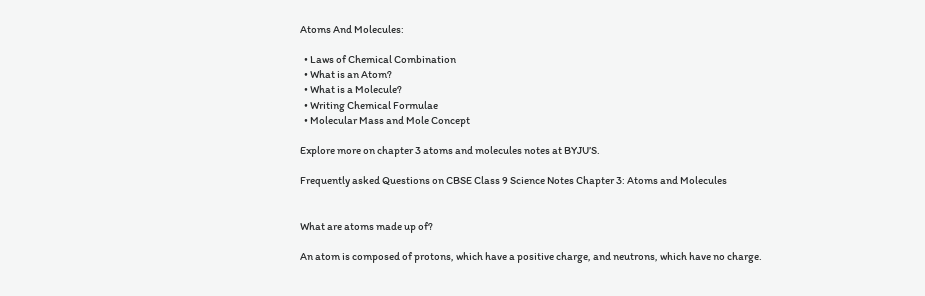Atoms And Molecules:

  • Laws of Chemical Combination
  • What is an Atom?
  • What is a Molecule?
  • Writing Chemical Formulae
  • Molecular Mass and Mole Concept

Explore more on chapter 3 atoms and molecules notes at BYJU’S.

Frequently asked Questions on CBSE Class 9 Science Notes Chapter 3: Atoms and Molecules


What are atoms made up of?

An atom is composed of protons, which have a positive charge, and neutrons, which have no charge.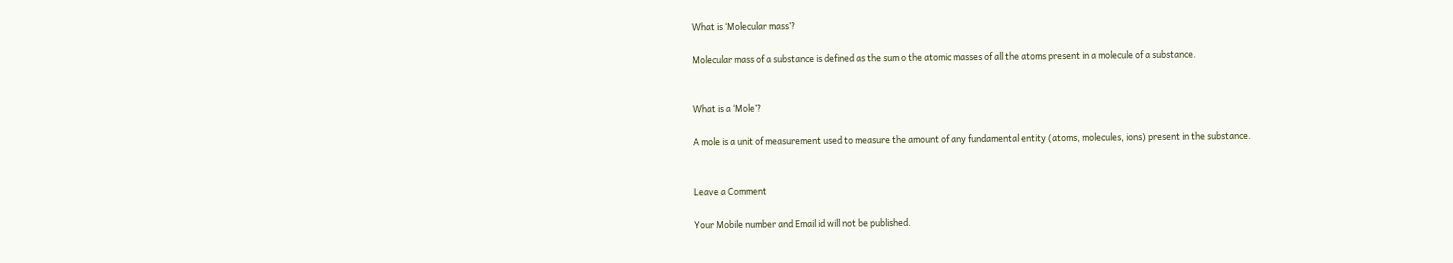What is ‘Molecular mass’?

Molecular mass of a substance is defined as the sum o the atomic masses of all the atoms present in a molecule of a substance.


What is a ‘Mole’?

A mole is a unit of measurement used to measure the amount of any fundamental entity (atoms, molecules, ions) present in the substance.


Leave a Comment

Your Mobile number and Email id will not be published.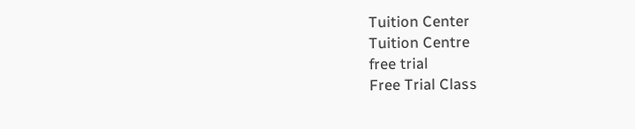Tuition Center
Tuition Centre
free trial
Free Trial Class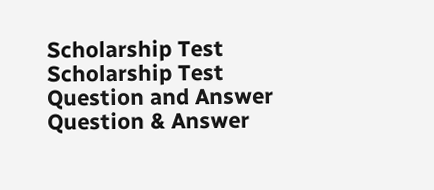Scholarship Test
Scholarship Test
Question and Answer
Question & Answer